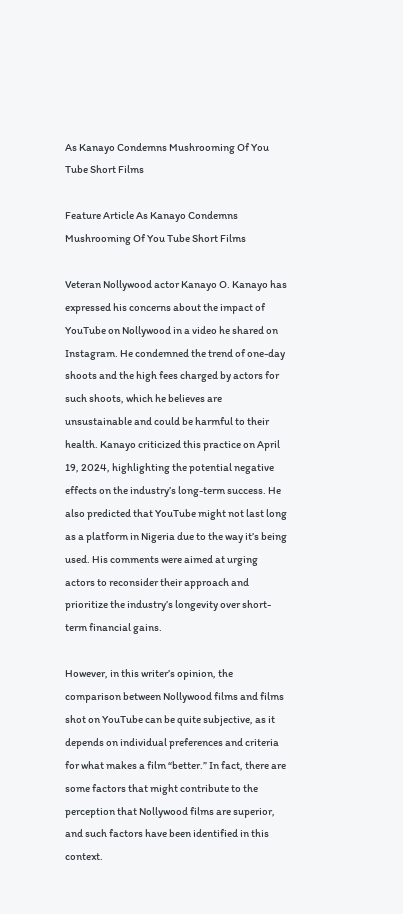As Kanayo Condemns Mushrooming Of You Tube Short Films

Feature Article As Kanayo Condemns Mushrooming Of You Tube Short Films

Veteran Nollywood actor Kanayo O. Kanayo has expressed his concerns about the impact of YouTube on Nollywood in a video he shared on Instagram. He condemned the trend of one-day shoots and the high fees charged by actors for such shoots, which he believes are unsustainable and could be harmful to their health. Kanayo criticized this practice on April 19, 2024, highlighting the potential negative effects on the industry’s long-term success. He also predicted that YouTube might not last long as a platform in Nigeria due to the way it’s being used. His comments were aimed at urging actors to reconsider their approach and prioritize the industry’s longevity over short-term financial gains.

However, in this writer’s opinion, the comparison between Nollywood films and films shot on YouTube can be quite subjective, as it depends on individual preferences and criteria for what makes a film “better.” In fact, there are some factors that might contribute to the perception that Nollywood films are superior, and such factors have been identified in this context.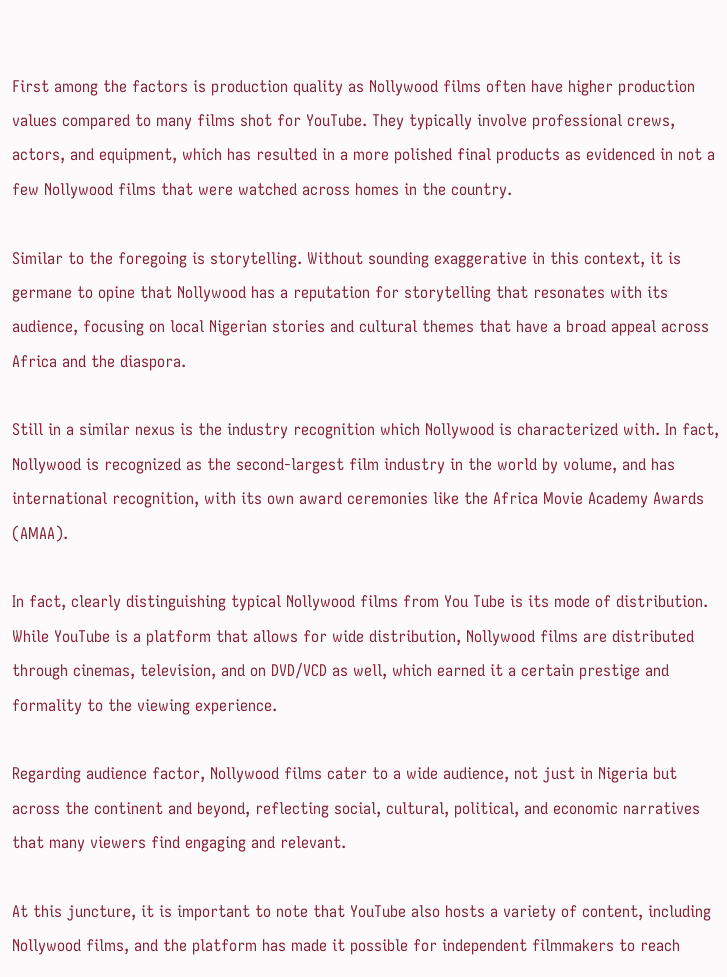First among the factors is production quality as Nollywood films often have higher production values compared to many films shot for YouTube. They typically involve professional crews, actors, and equipment, which has resulted in a more polished final products as evidenced in not a few Nollywood films that were watched across homes in the country.

Similar to the foregoing is storytelling. Without sounding exaggerative in this context, it is germane to opine that Nollywood has a reputation for storytelling that resonates with its audience, focusing on local Nigerian stories and cultural themes that have a broad appeal across Africa and the diaspora.

Still in a similar nexus is the industry recognition which Nollywood is characterized with. In fact, Nollywood is recognized as the second-largest film industry in the world by volume, and has international recognition, with its own award ceremonies like the Africa Movie Academy Awards (AMAA).

In fact, clearly distinguishing typical Nollywood films from You Tube is its mode of distribution. While YouTube is a platform that allows for wide distribution, Nollywood films are distributed through cinemas, television, and on DVD/VCD as well, which earned it a certain prestige and formality to the viewing experience.

Regarding audience factor, Nollywood films cater to a wide audience, not just in Nigeria but across the continent and beyond, reflecting social, cultural, political, and economic narratives that many viewers find engaging and relevant.

At this juncture, it is important to note that YouTube also hosts a variety of content, including Nollywood films, and the platform has made it possible for independent filmmakers to reach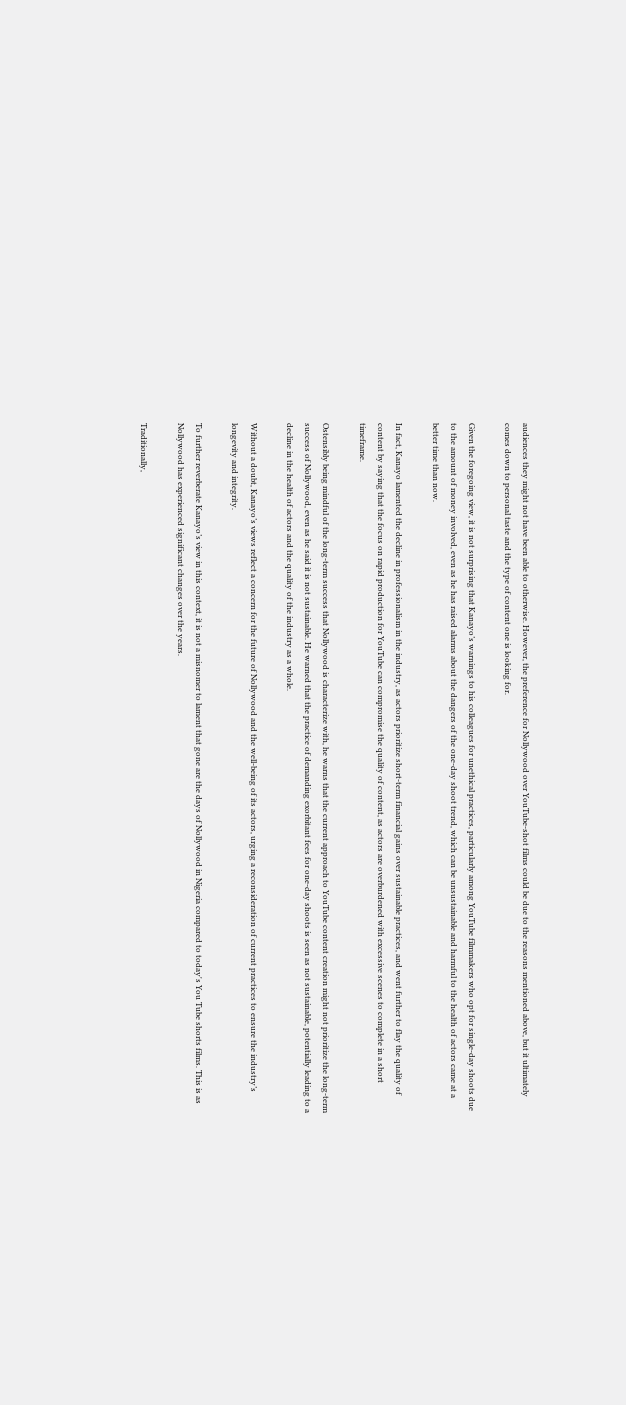audiences they might not have been able to otherwise. However, the preference for Nollywood over YouTube-shot films could be due to the reasons mentioned above, but it ultimately comes down to personal taste and the type of content one is looking for.

Given the foregoing view, it is not surprising that Kanayo’s warnings to his colleagues for unethical practices, particularly among YouTube filmmakers who opt for single-day shoots due to the amount of money involved, even as he has raised alarms about the dangers of the one-day shoot trend, which can be unsustainable and harmful to the health of actors came at a better time than now.

In fact, Kanayo lamented the decline in professionalism in the industry, as actors prioritize short-term financial gains over sustainable practices, and went further to flay the quality of content by saying that the focus on rapid production for YouTube can compromise the quality of content, as actors are overburdened with excessive scenes to complete in a short timeframe.

Ostensibly being mindful of the long-term success that Nollywood is characterize with, he warns that the current approach to YouTube content creation might not prioritize the long-term success of Nollywood, even as he said it is not sustainable. He warned that the practice of demanding exorbitant fees for one-day shoots is seen as not sustainable, potentially leading to a decline in the health of actors and the quality of the industry as a whole.

Without a doubt, Kanayo’s views reflect a concern for the future of Nollywood and the well-being of its actors, urging a reconsideration of current practices to ensure the industry’s longevity and integrity.

To further reverberate Kanayo’s view in this context, it is not a misnomer to lament that gone are the days of Nollywood in Nigeria compared to today's You Tube shorts films. This is as Nollywood has experienced significant changes over the years.

Traditionally,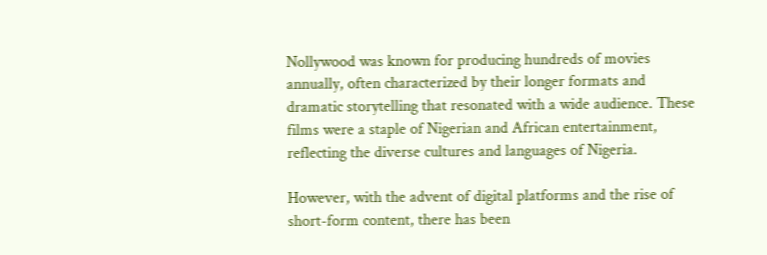Nollywood was known for producing hundreds of movies annually, often characterized by their longer formats and dramatic storytelling that resonated with a wide audience. These films were a staple of Nigerian and African entertainment, reflecting the diverse cultures and languages of Nigeria.

However, with the advent of digital platforms and the rise of short-form content, there has been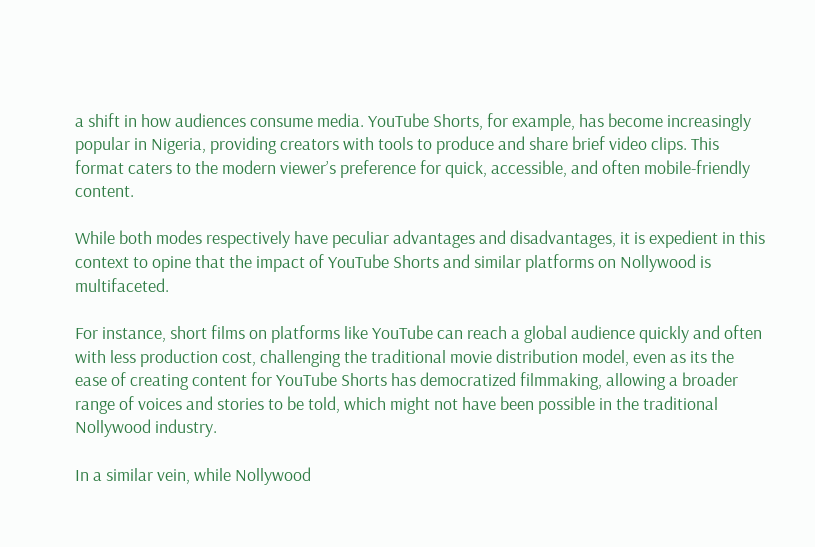a shift in how audiences consume media. YouTube Shorts, for example, has become increasingly popular in Nigeria, providing creators with tools to produce and share brief video clips. This format caters to the modern viewer’s preference for quick, accessible, and often mobile-friendly content.

While both modes respectively have peculiar advantages and disadvantages, it is expedient in this context to opine that the impact of YouTube Shorts and similar platforms on Nollywood is multifaceted.

For instance, short films on platforms like YouTube can reach a global audience quickly and often with less production cost, challenging the traditional movie distribution model, even as its the ease of creating content for YouTube Shorts has democratized filmmaking, allowing a broader range of voices and stories to be told, which might not have been possible in the traditional Nollywood industry.

In a similar vein, while Nollywood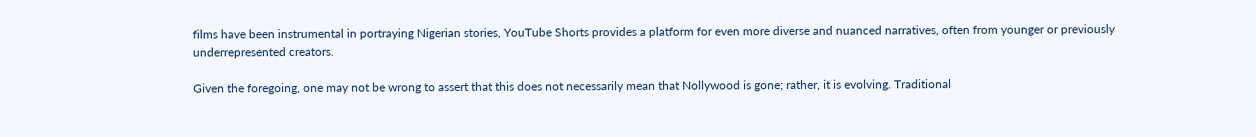films have been instrumental in portraying Nigerian stories, YouTube Shorts provides a platform for even more diverse and nuanced narratives, often from younger or previously underrepresented creators.

Given the foregoing, one may not be wrong to assert that this does not necessarily mean that Nollywood is gone; rather, it is evolving. Traditional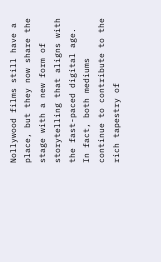Nollywood films still have a place, but they now share the stage with a new form of storytelling that aligns with the fast-paced digital age. In fact, both mediums continue to contribute to the rich tapestry of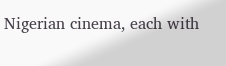Nigerian cinema, each with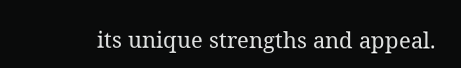its unique strengths and appeal.